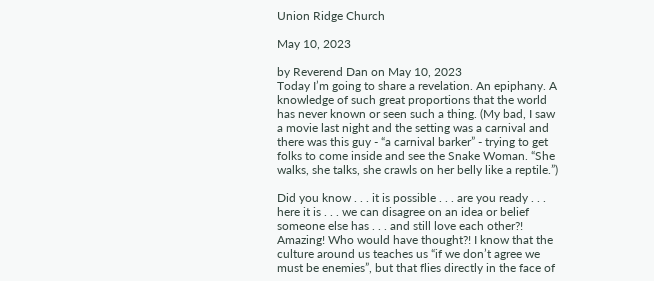Union Ridge Church

May 10, 2023

by Reverend Dan on May 10, 2023
Today I’m going to share a revelation. An epiphany. A knowledge of such great proportions that the world has never known or seen such a thing. (My bad, I saw a movie last night and the setting was a carnival and there was this guy - “a carnival barker” - trying to get folks to come inside and see the Snake Woman. “She walks, she talks, she crawls on her belly like a reptile.”)

Did you know . . . it is possible . . . are you ready . . . here it is . . . we can disagree on an idea or belief someone else has . . . and still love each other?! Amazing! Who would have thought?! I know that the culture around us teaches us “if we don’t agree we must be enemies”, but that flies directly in the face of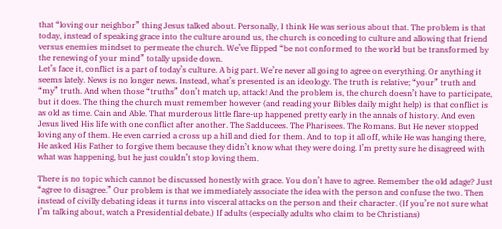that “loving our neighbor” thing Jesus talked about. Personally, I think He was serious about that. The problem is that today, instead of speaking grace into the culture around us, the church is conceding to culture and allowing that friend versus enemies mindset to permeate the church. We’ve flipped “be not conformed to the world but be transformed by the renewing of your mind” totally upside down.
Let’s face it, conflict is a part of today’s culture. A big part. We’re never all going to agree on everything. Or anything it seems lately. News is no longer news. Instead, what’s presented is an ideology. The truth is relative; “your” truth and “my” truth. And when those “truths” don’t match up, attack! And the problem is, the church doesn’t have to participate, but it does. The thing the church must remember however (and reading your Bibles daily might help) is that conflict is as old as time. Cain and Able. That murderous little flare-up happened pretty early in the annals of history. And even Jesus lived His life with one conflict after another. The Sadducees. The Pharisees. The Romans. But He never stopped loving any of them. He even carried a cross up a hill and died for them. And to top it all off, while He was hanging there, He asked His Father to forgive them because they didn’t know what they were doing. I’m pretty sure he disagreed with what was happening, but he just couldn’t stop loving them.

There is no topic which cannot be discussed honestly with grace. You don’t have to agree. Remember the old adage? Just “agree to disagree.” Our problem is that we immediately associate the idea with the person and confuse the two. Then instead of civilly debating ideas it turns into visceral attacks on the person and their character. (If you’re not sure what I’m talking about, watch a Presidential debate.) If adults (especially adults who claim to be Christians)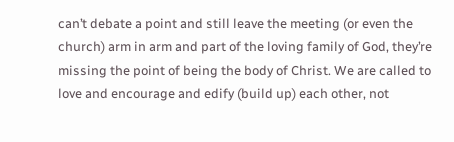can’t debate a point and still leave the meeting (or even the church) arm in arm and part of the loving family of God, they’re missing the point of being the body of Christ. We are called to love and encourage and edify (build up) each other, not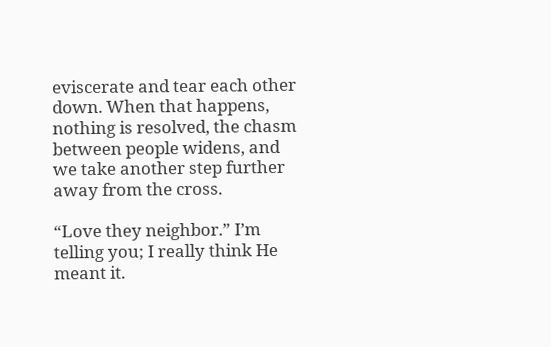eviscerate and tear each other down. When that happens, nothing is resolved, the chasm between people widens, and we take another step further away from the cross.

“Love they neighbor.” I’m telling you; I really think He meant it.